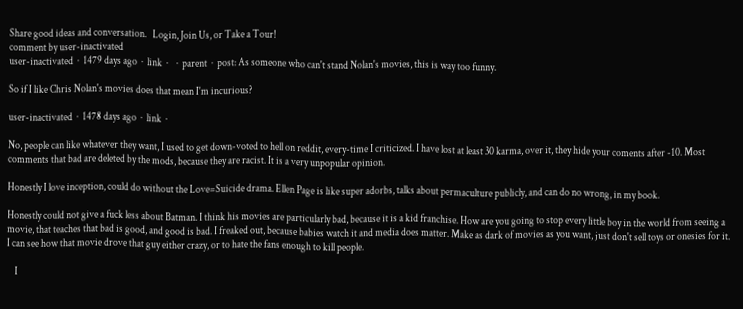Share good ideas and conversation.   Login, Join Us, or Take a Tour!
comment by user-inactivated
user-inactivated  ·  1479 days ago  ·  link  ·    ·  parent  ·  post: As someone who can't stand Nolan's movies, this is way too funny.

So if I like Chris Nolan's movies does that mean I'm incurious?

user-inactivated  ·  1478 days ago  ·  link  ·

No, people can like whatever they want, I used to get down-voted to hell on reddit, every-time I criticized. I have lost at least 30 karma, over it, they hide your coments after -10. Most comments that bad are deleted by the mods, because they are racist. It is a very unpopular opinion.

Honestly I love inception, could do without the Love=Suicide drama. Ellen Page is like super adorbs, talks about permaculture publicly, and can do no wrong, in my book.

Honestly could not give a fuck less about Batman. I think his movies are particularly bad, because it is a kid franchise. How are you going to stop every little boy in the world from seeing a movie, that teaches that bad is good, and good is bad. I freaked out, because babies watch it and media does matter. Make as dark of movies as you want, just don't sell toys or onesies for it. I can see how that movie drove that guy either crazy, or to hate the fans enough to kill people.

    I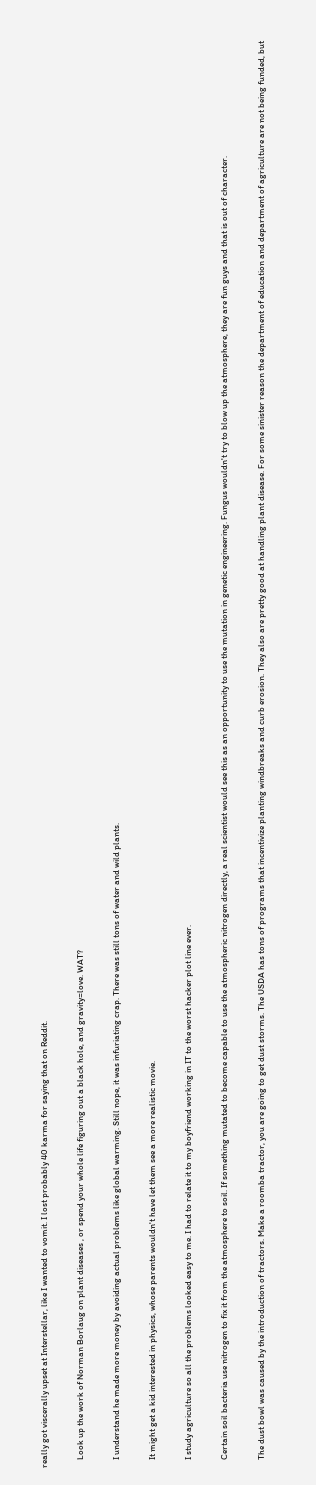really got viscerally upset at Interstellar, like I wanted to vomit. I lost probably 40 karma for saying that on Reddit.

    Look up the work of Norman Borlaug on plant diseases , or spend your whole life figuring out a black hole, and gravity=love. WAT?

    I understand he made more money by avoiding actual problems like global warming. Still nope, it was infuriating crap. There was still tons of water and wild plants.

    It might get a kid interested in physics, whose parents wouldn't have let them see a more realistic movie.

    I study agriculture so all the problems looked easy to me. I had to relate it to my boyfriend working in IT to the worst hacker plot line ever.

    Certain soil bacteria use nitrogen to fix it from the atmosphere to soil. If something mutated to become capable to use the atmospheric nitrogen directly, a real scientist would see this as an opportunity to use the mutation in genetic engineering. Fungus wouldn't try to blow up the atmosphere, they are fun guys and that is out of character.

    The dust bowl was caused by the introduction of tractors. Make a roomba tractor, you are going to get dust storms. The USDA has tons of programs that incentivize planting windbreaks and curb erosion. They also are pretty good at handling plant disease. For some sinister reason the department of education and department of agriculture are not being funded, but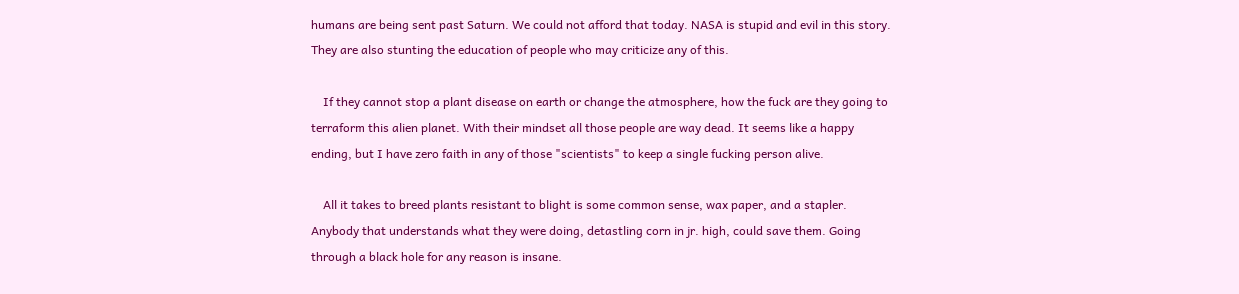humans are being sent past Saturn. We could not afford that today. NASA is stupid and evil in this story. They are also stunting the education of people who may criticize any of this.

    If they cannot stop a plant disease on earth or change the atmosphere, how the fuck are they going to terraform this alien planet. With their mindset all those people are way dead. It seems like a happy ending, but I have zero faith in any of those "scientists" to keep a single fucking person alive.

    All it takes to breed plants resistant to blight is some common sense, wax paper, and a stapler. Anybody that understands what they were doing, detastling corn in jr. high, could save them. Going through a black hole for any reason is insane.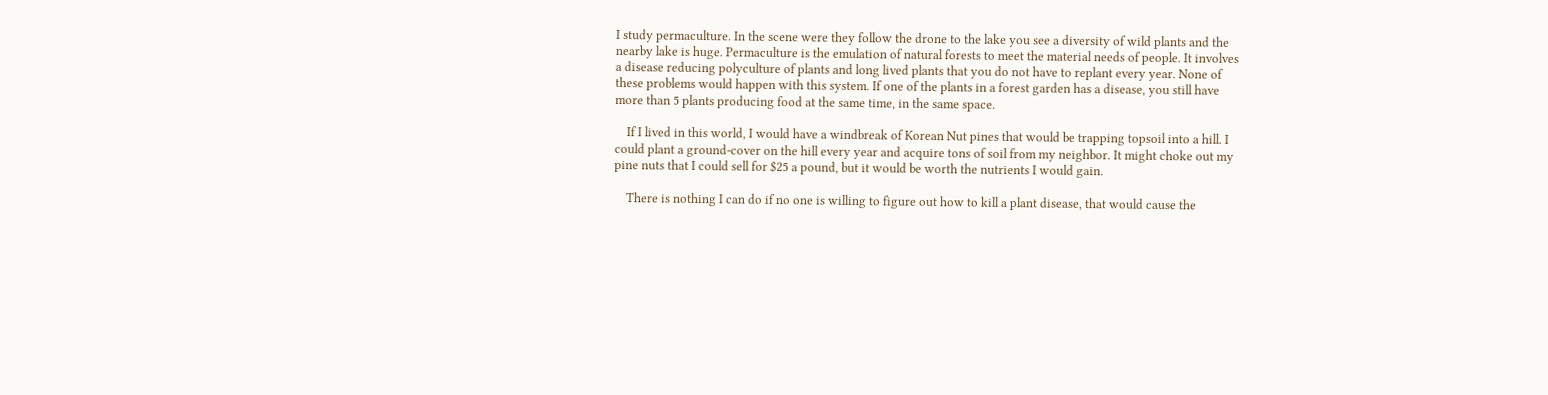I study permaculture. In the scene were they follow the drone to the lake you see a diversity of wild plants and the nearby lake is huge. Permaculture is the emulation of natural forests to meet the material needs of people. It involves a disease reducing polyculture of plants and long lived plants that you do not have to replant every year. None of these problems would happen with this system. If one of the plants in a forest garden has a disease, you still have more than 5 plants producing food at the same time, in the same space.

    If I lived in this world, I would have a windbreak of Korean Nut pines that would be trapping topsoil into a hill. I could plant a ground-cover on the hill every year and acquire tons of soil from my neighbor. It might choke out my pine nuts that I could sell for $25 a pound, but it would be worth the nutrients I would gain.

    There is nothing I can do if no one is willing to figure out how to kill a plant disease, that would cause the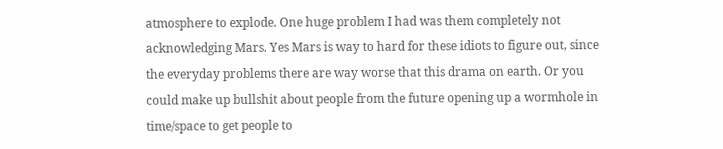atmosphere to explode. One huge problem I had was them completely not acknowledging Mars. Yes Mars is way to hard for these idiots to figure out, since the everyday problems there are way worse that this drama on earth. Or you could make up bullshit about people from the future opening up a wormhole in time/space to get people to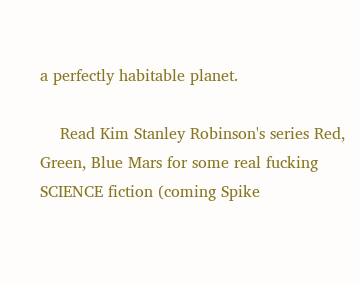a perfectly habitable planet.

    Read Kim Stanley Robinson's series Red, Green, Blue Mars for some real fucking SCIENCE fiction (coming Spike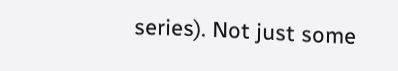series). Not just some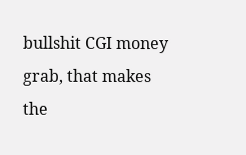bullshit CGI money grab, that makes the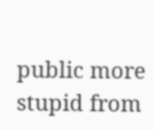public more stupid from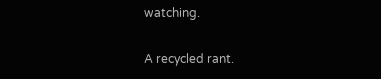watching.

A recycled rant.